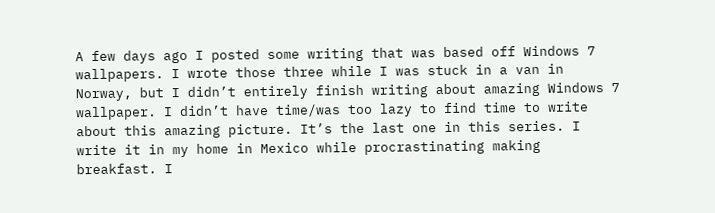A few days ago I posted some writing that was based off Windows 7 wallpapers. I wrote those three while I was stuck in a van in Norway, but I didn’t entirely finish writing about amazing Windows 7 wallpaper. I didn’t have time/was too lazy to find time to write about this amazing picture. It’s the last one in this series. I write it in my home in Mexico while procrastinating making breakfast. I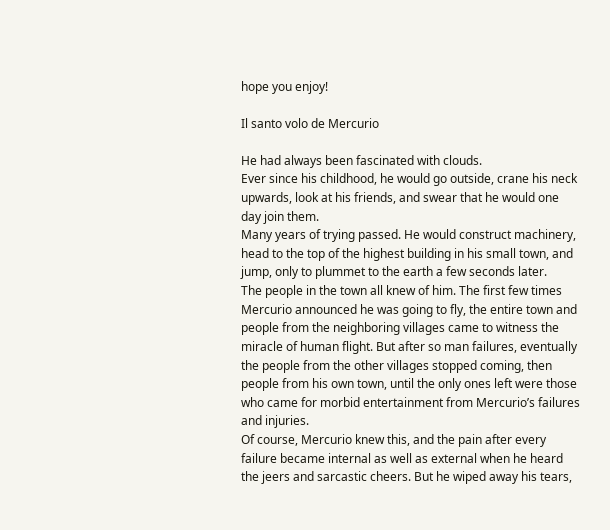hope you enjoy!

Il santo volo de Mercurio

He had always been fascinated with clouds.
Ever since his childhood, he would go outside, crane his neck upwards, look at his friends, and swear that he would one day join them.
Many years of trying passed. He would construct machinery, head to the top of the highest building in his small town, and jump, only to plummet to the earth a few seconds later.
The people in the town all knew of him. The first few times Mercurio announced he was going to fly, the entire town and people from the neighboring villages came to witness the miracle of human flight. But after so man failures, eventually the people from the other villages stopped coming, then people from his own town, until the only ones left were those who came for morbid entertainment from Mercurio’s failures and injuries.
Of course, Mercurio knew this, and the pain after every failure became internal as well as external when he heard the jeers and sarcastic cheers. But he wiped away his tears,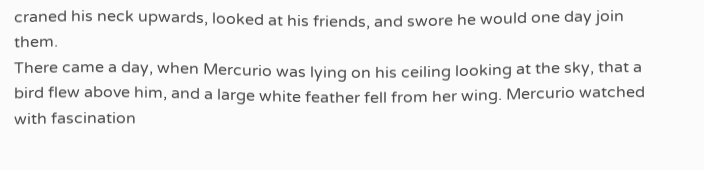craned his neck upwards, looked at his friends, and swore he would one day join them.
There came a day, when Mercurio was lying on his ceiling looking at the sky, that a bird flew above him, and a large white feather fell from her wing. Mercurio watched with fascination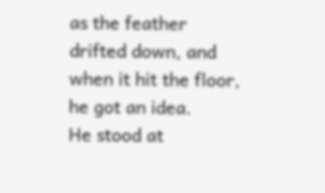as the feather drifted down, and when it hit the floor, he got an idea.
He stood at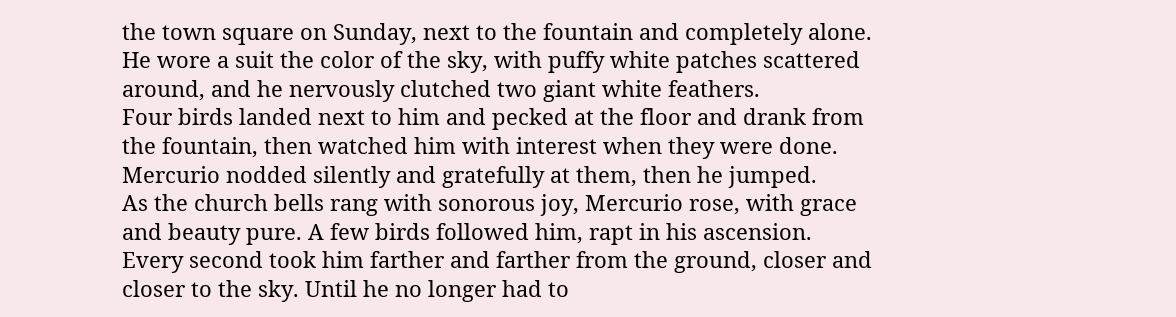the town square on Sunday, next to the fountain and completely alone. He wore a suit the color of the sky, with puffy white patches scattered around, and he nervously clutched two giant white feathers.
Four birds landed next to him and pecked at the floor and drank from the fountain, then watched him with interest when they were done. Mercurio nodded silently and gratefully at them, then he jumped.
As the church bells rang with sonorous joy, Mercurio rose, with grace and beauty pure. A few birds followed him, rapt in his ascension.
Every second took him farther and farther from the ground, closer and closer to the sky. Until he no longer had to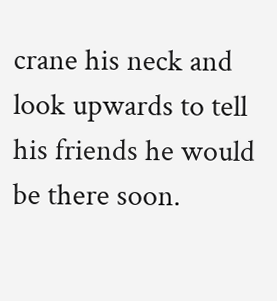crane his neck and look upwards to tell his friends he would be there soon.